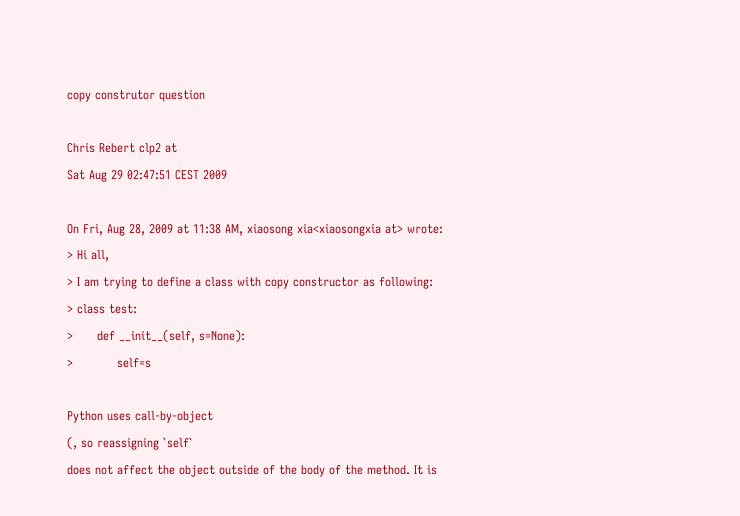copy construtor question

Chris Rebert clp2 at
Sat Aug 29 02:47:51 CEST 2009

On Fri, Aug 28, 2009 at 11:38 AM, xiaosong xia<xiaosongxia at> wrote:
> Hi all,
> I am trying to define a class with copy constructor as following:
> class test:
>      def __init__(self, s=None):
>           self=s

Python uses call-by-object
(, so reassigning `self`
does not affect the object outside of the body of the method. It is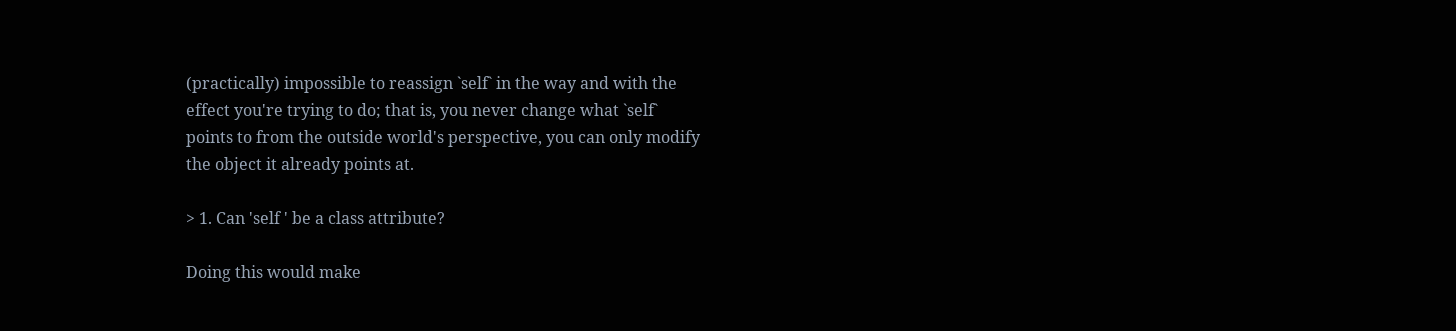(practically) impossible to reassign `self` in the way and with the
effect you're trying to do; that is, you never change what `self`
points to from the outside world's perspective, you can only modify
the object it already points at.

> 1. Can 'self ' be a class attribute?

Doing this would make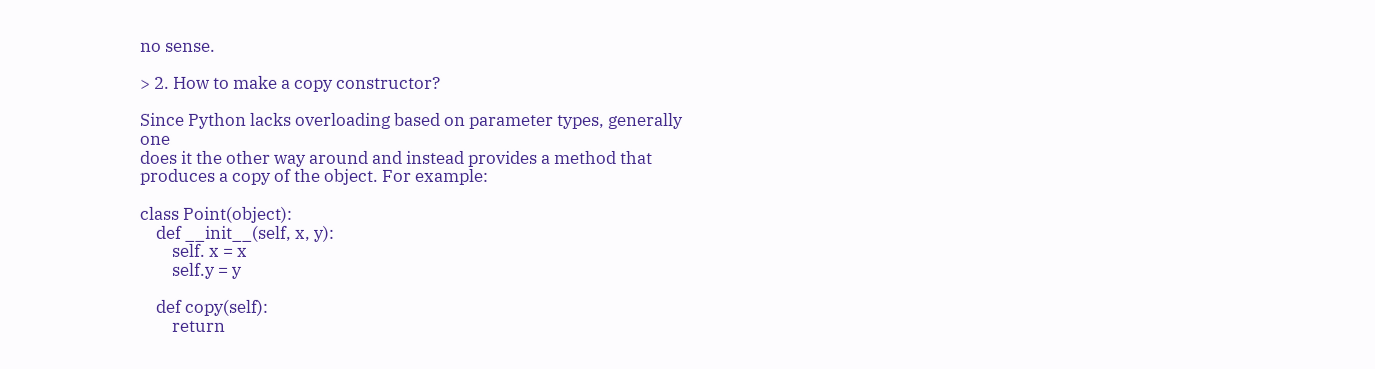no sense.

> 2. How to make a copy constructor?

Since Python lacks overloading based on parameter types, generally one
does it the other way around and instead provides a method that
produces a copy of the object. For example:

class Point(object):
    def __init__(self, x, y):
        self. x = x
        self.y = y

    def copy(self):
        return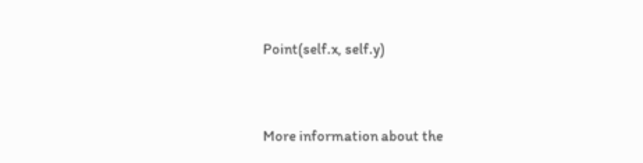Point(self.x, self.y)


More information about the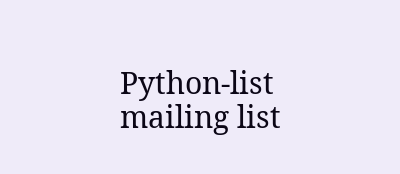Python-list mailing list